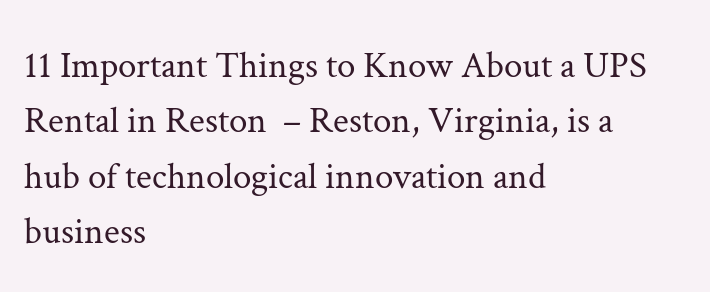11 Important Things to Know About a UPS Rental in Reston  – Reston, Virginia, is a hub of technological innovation and business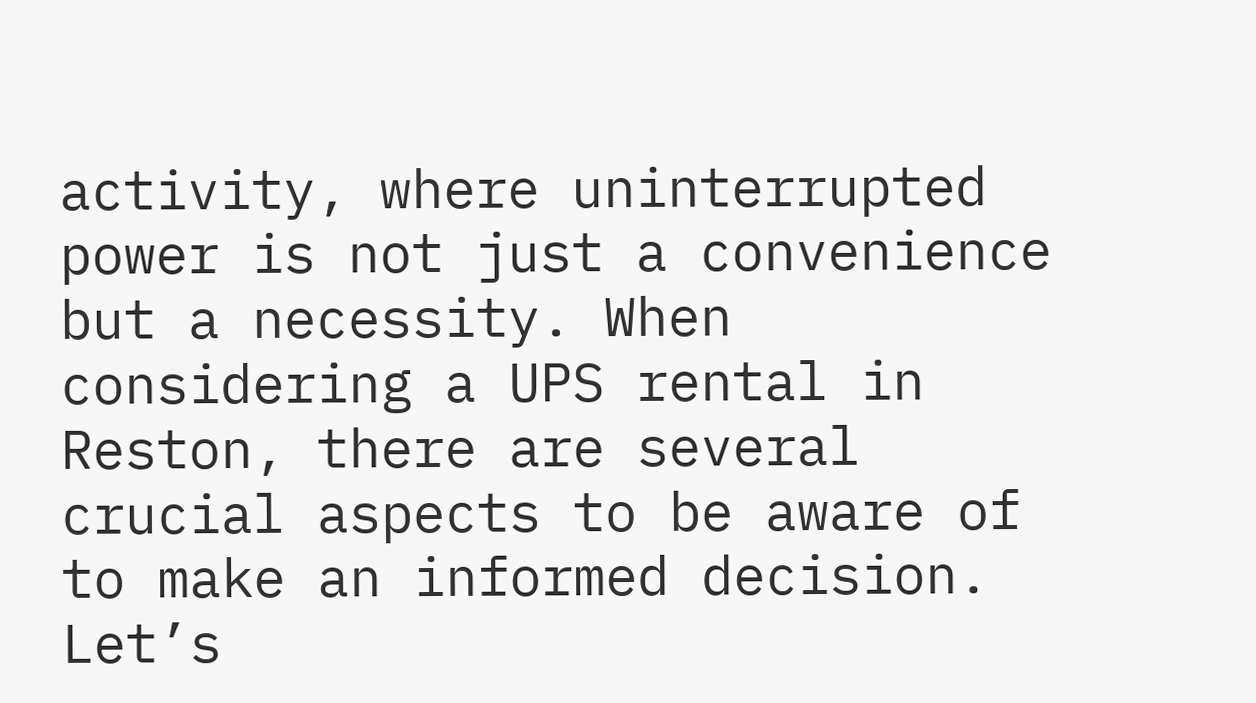activity, where uninterrupted power is not just a convenience but a necessity. When considering a UPS rental in Reston, there are several crucial aspects to be aware of to make an informed decision. Let’s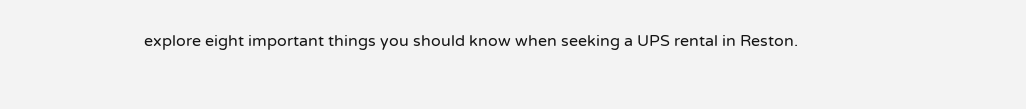explore eight important things you should know when seeking a UPS rental in Reston.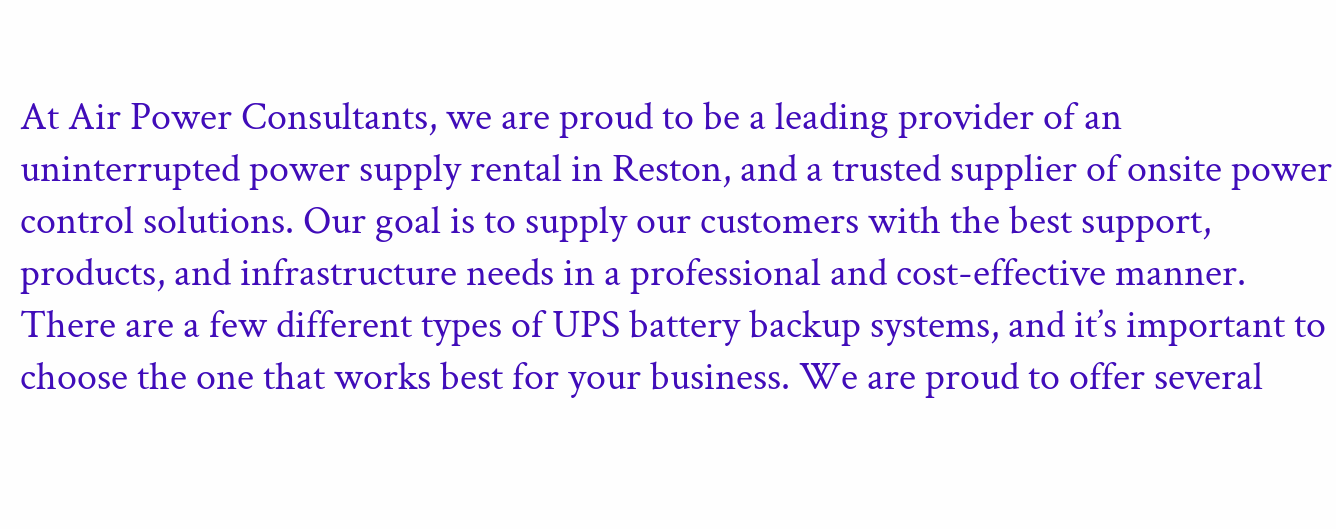At Air Power Consultants, we are proud to be a leading provider of an uninterrupted power supply rental in Reston, and a trusted supplier of onsite power control solutions. Our goal is to supply our customers with the best support, products, and infrastructure needs in a professional and cost-effective manner. There are a few different types of UPS battery backup systems, and it’s important to choose the one that works best for your business. We are proud to offer several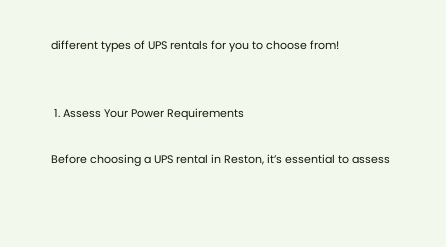different types of UPS rentals for you to choose from!


 1. Assess Your Power Requirements

Before choosing a UPS rental in Reston, it’s essential to assess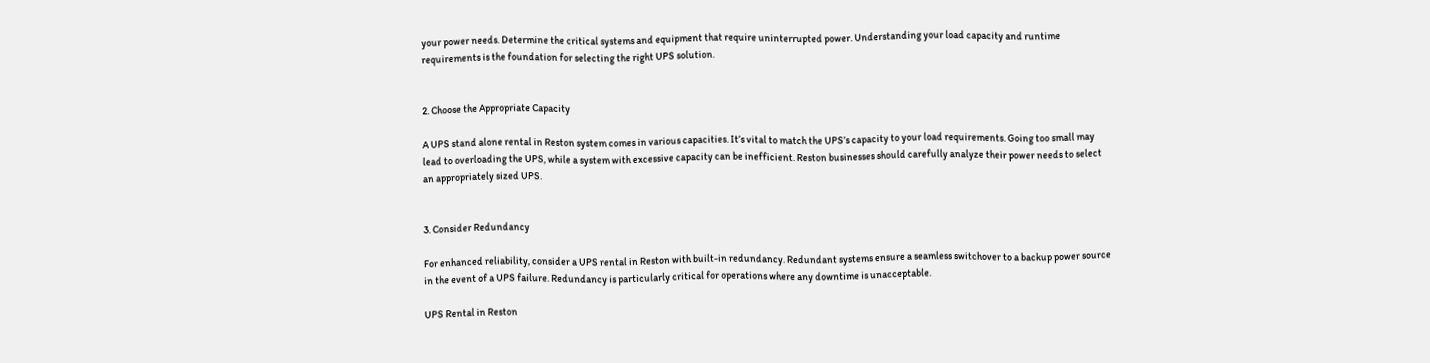your power needs. Determine the critical systems and equipment that require uninterrupted power. Understanding your load capacity and runtime requirements is the foundation for selecting the right UPS solution.


2. Choose the Appropriate Capacity

A UPS stand alone rental in Reston system comes in various capacities. It’s vital to match the UPS’s capacity to your load requirements. Going too small may lead to overloading the UPS, while a system with excessive capacity can be inefficient. Reston businesses should carefully analyze their power needs to select an appropriately sized UPS.


3. Consider Redundancy

For enhanced reliability, consider a UPS rental in Reston with built-in redundancy. Redundant systems ensure a seamless switchover to a backup power source in the event of a UPS failure. Redundancy is particularly critical for operations where any downtime is unacceptable.

UPS Rental in Reston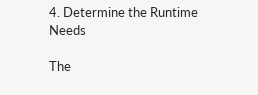4. Determine the Runtime Needs

The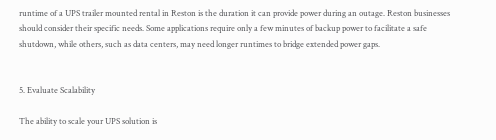runtime of a UPS trailer mounted rental in Reston is the duration it can provide power during an outage. Reston businesses should consider their specific needs. Some applications require only a few minutes of backup power to facilitate a safe shutdown, while others, such as data centers, may need longer runtimes to bridge extended power gaps.


5. Evaluate Scalability

The ability to scale your UPS solution is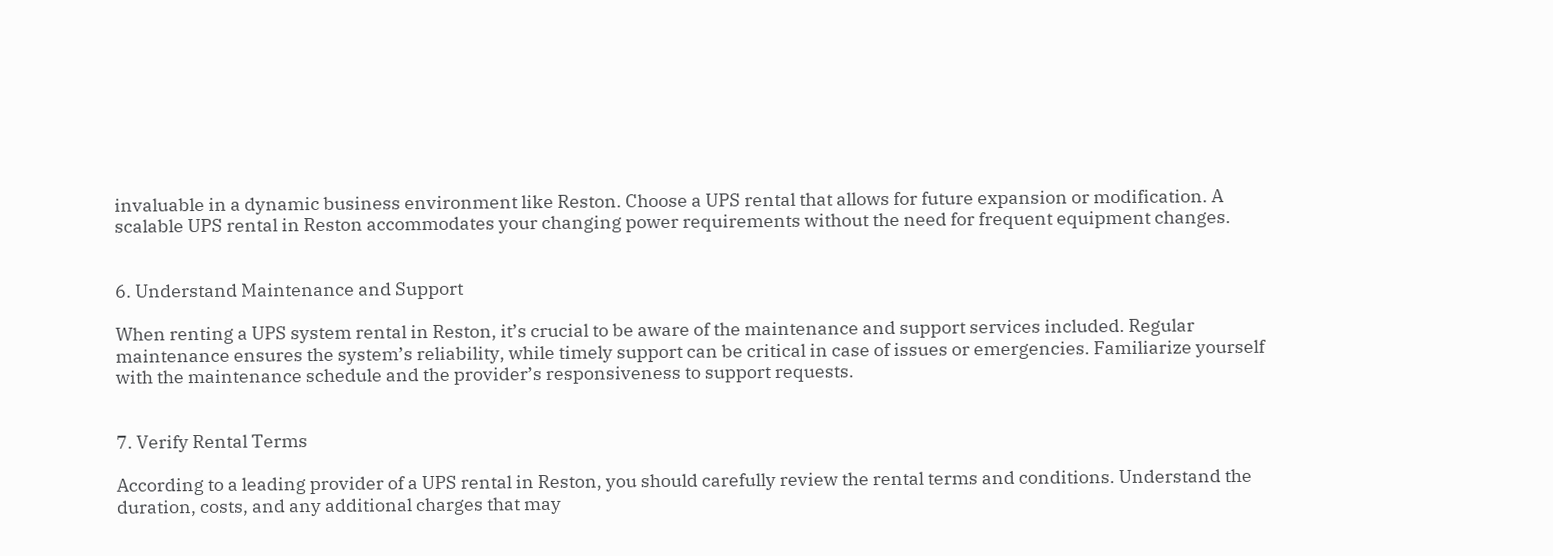invaluable in a dynamic business environment like Reston. Choose a UPS rental that allows for future expansion or modification. A scalable UPS rental in Reston accommodates your changing power requirements without the need for frequent equipment changes.


6. Understand Maintenance and Support

When renting a UPS system rental in Reston, it’s crucial to be aware of the maintenance and support services included. Regular maintenance ensures the system’s reliability, while timely support can be critical in case of issues or emergencies. Familiarize yourself with the maintenance schedule and the provider’s responsiveness to support requests.


7. Verify Rental Terms

According to a leading provider of a UPS rental in Reston, you should carefully review the rental terms and conditions. Understand the duration, costs, and any additional charges that may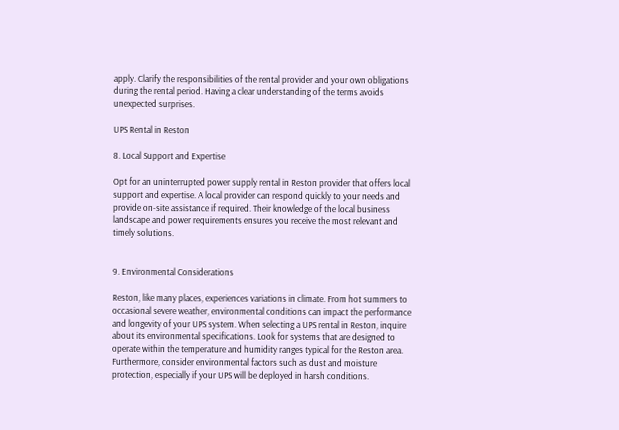apply. Clarify the responsibilities of the rental provider and your own obligations during the rental period. Having a clear understanding of the terms avoids unexpected surprises.

UPS Rental in Reston

8. Local Support and Expertise

Opt for an uninterrupted power supply rental in Reston provider that offers local support and expertise. A local provider can respond quickly to your needs and provide on-site assistance if required. Their knowledge of the local business landscape and power requirements ensures you receive the most relevant and timely solutions.


9. Environmental Considerations

Reston, like many places, experiences variations in climate. From hot summers to occasional severe weather, environmental conditions can impact the performance and longevity of your UPS system. When selecting a UPS rental in Reston, inquire about its environmental specifications. Look for systems that are designed to operate within the temperature and humidity ranges typical for the Reston area. Furthermore, consider environmental factors such as dust and moisture protection, especially if your UPS will be deployed in harsh conditions.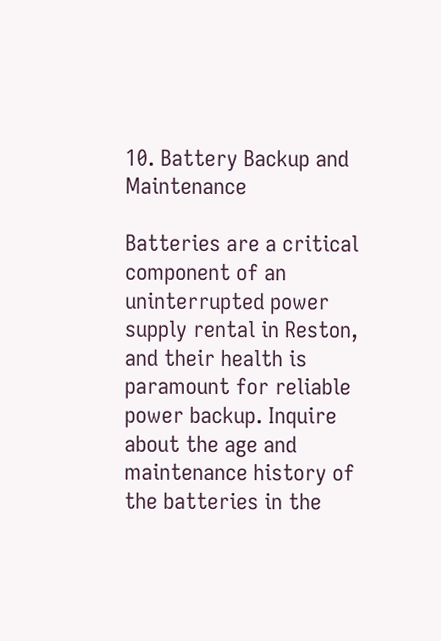10. Battery Backup and Maintenance

Batteries are a critical component of an uninterrupted power supply rental in Reston, and their health is paramount for reliable power backup. Inquire about the age and maintenance history of the batteries in the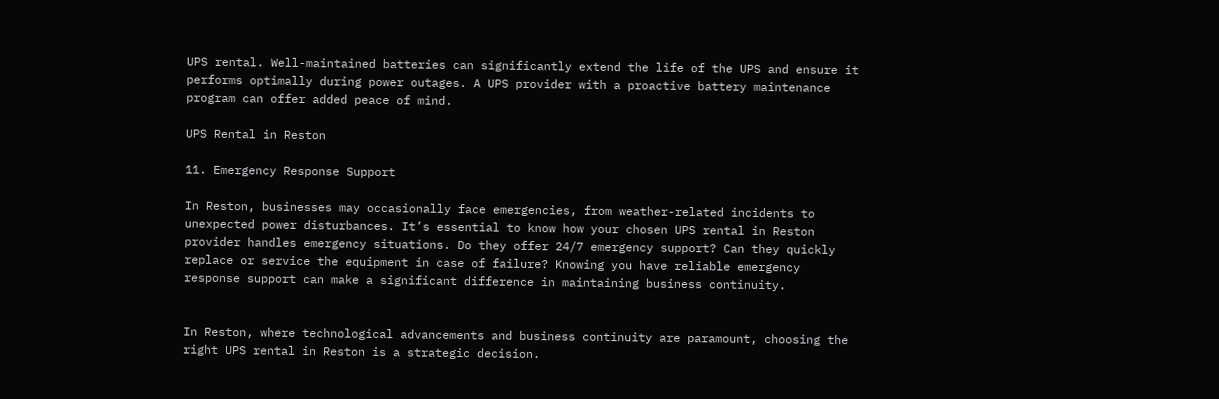UPS rental. Well-maintained batteries can significantly extend the life of the UPS and ensure it performs optimally during power outages. A UPS provider with a proactive battery maintenance program can offer added peace of mind.

UPS Rental in Reston

11. Emergency Response Support

In Reston, businesses may occasionally face emergencies, from weather-related incidents to unexpected power disturbances. It’s essential to know how your chosen UPS rental in Reston provider handles emergency situations. Do they offer 24/7 emergency support? Can they quickly replace or service the equipment in case of failure? Knowing you have reliable emergency response support can make a significant difference in maintaining business continuity.


In Reston, where technological advancements and business continuity are paramount, choosing the right UPS rental in Reston is a strategic decision.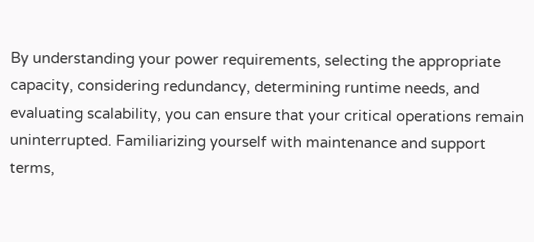By understanding your power requirements, selecting the appropriate capacity, considering redundancy, determining runtime needs, and evaluating scalability, you can ensure that your critical operations remain uninterrupted. Familiarizing yourself with maintenance and support terms,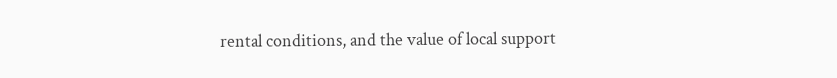rental conditions, and the value of local support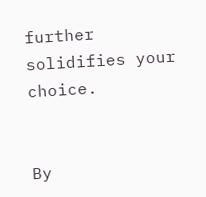further solidifies your choice.


By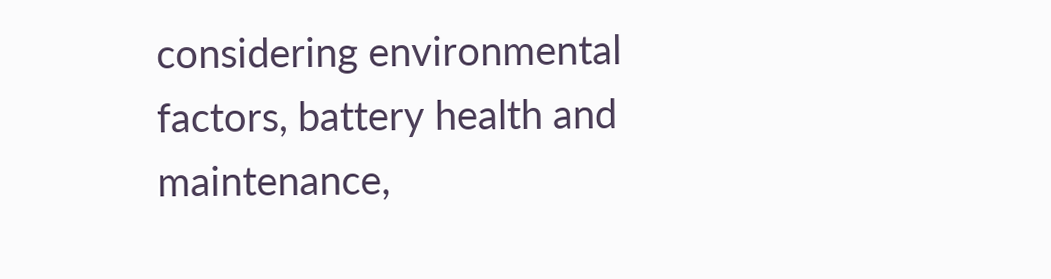considering environmental factors, battery health and maintenance,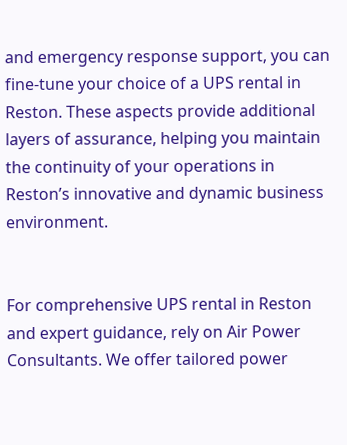and emergency response support, you can fine-tune your choice of a UPS rental in Reston. These aspects provide additional layers of assurance, helping you maintain the continuity of your operations in Reston’s innovative and dynamic business environment.


For comprehensive UPS rental in Reston and expert guidance, rely on Air Power Consultants. We offer tailored power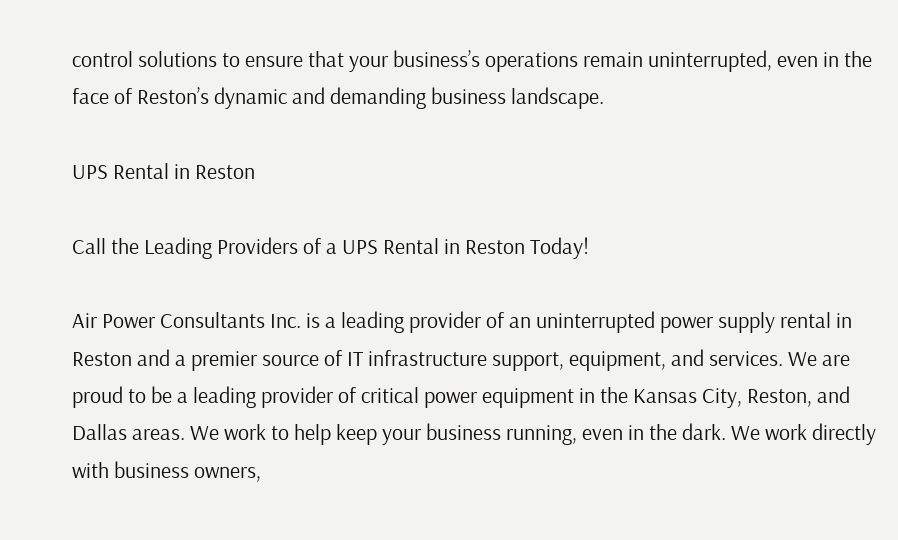control solutions to ensure that your business’s operations remain uninterrupted, even in the face of Reston’s dynamic and demanding business landscape.

UPS Rental in Reston

Call the Leading Providers of a UPS Rental in Reston Today!

Air Power Consultants Inc. is a leading provider of an uninterrupted power supply rental in Reston and a premier source of IT infrastructure support, equipment, and services. We are proud to be a leading provider of critical power equipment in the Kansas City, Reston, and Dallas areas. We work to help keep your business running, even in the dark. We work directly with business owners,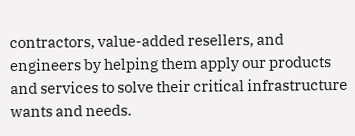contractors, value-added resellers, and engineers by helping them apply our products and services to solve their critical infrastructure wants and needs.